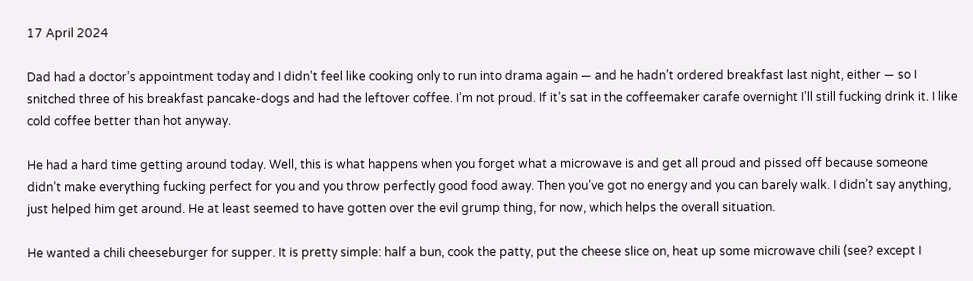17 April 2024

Dad had a doctor’s appointment today and I didn’t feel like cooking only to run into drama again — and he hadn’t ordered breakfast last night, either — so I snitched three of his breakfast pancake-dogs and had the leftover coffee. I’m not proud. If it’s sat in the coffeemaker carafe overnight I’ll still fucking drink it. I like cold coffee better than hot anyway.

He had a hard time getting around today. Well, this is what happens when you forget what a microwave is and get all proud and pissed off because someone didn’t make everything fucking perfect for you and you throw perfectly good food away. Then you’ve got no energy and you can barely walk. I didn’t say anything, just helped him get around. He at least seemed to have gotten over the evil grump thing, for now, which helps the overall situation.

He wanted a chili cheeseburger for supper. It is pretty simple: half a bun, cook the patty, put the cheese slice on, heat up some microwave chili (see? except I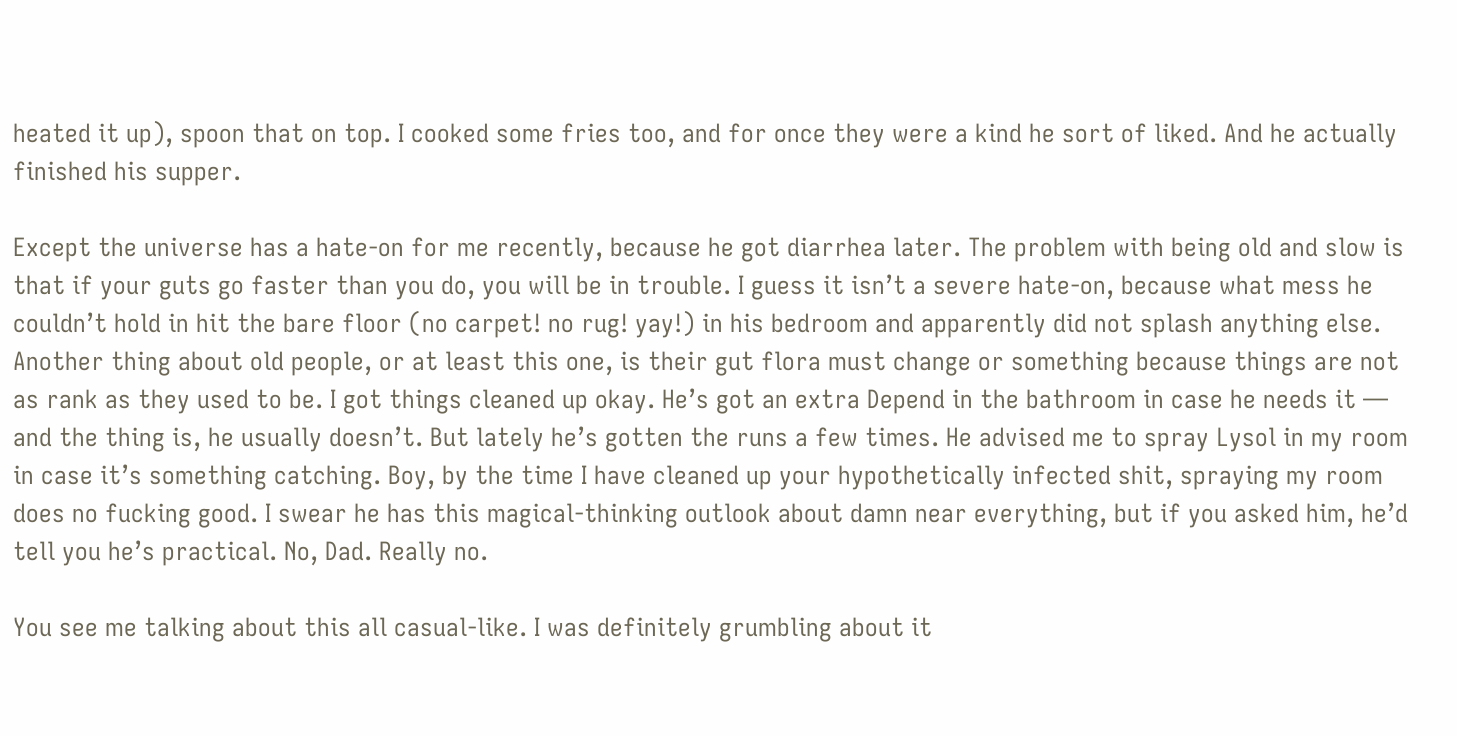heated it up), spoon that on top. I cooked some fries too, and for once they were a kind he sort of liked. And he actually finished his supper.

Except the universe has a hate-on for me recently, because he got diarrhea later. The problem with being old and slow is that if your guts go faster than you do, you will be in trouble. I guess it isn’t a severe hate-on, because what mess he couldn’t hold in hit the bare floor (no carpet! no rug! yay!) in his bedroom and apparently did not splash anything else. Another thing about old people, or at least this one, is their gut flora must change or something because things are not as rank as they used to be. I got things cleaned up okay. He’s got an extra Depend in the bathroom in case he needs it — and the thing is, he usually doesn’t. But lately he’s gotten the runs a few times. He advised me to spray Lysol in my room in case it’s something catching. Boy, by the time I have cleaned up your hypothetically infected shit, spraying my room does no fucking good. I swear he has this magical-thinking outlook about damn near everything, but if you asked him, he’d tell you he’s practical. No, Dad. Really no.

You see me talking about this all casual-like. I was definitely grumbling about it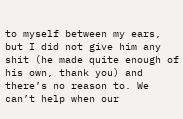to myself between my ears, but I did not give him any shit (he made quite enough of his own, thank you) and there’s no reason to. We can’t help when our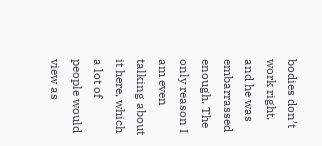bodies don’t work right, and he was embarrassed enough. The only reason I am even talking about it here, which a lot of people would view as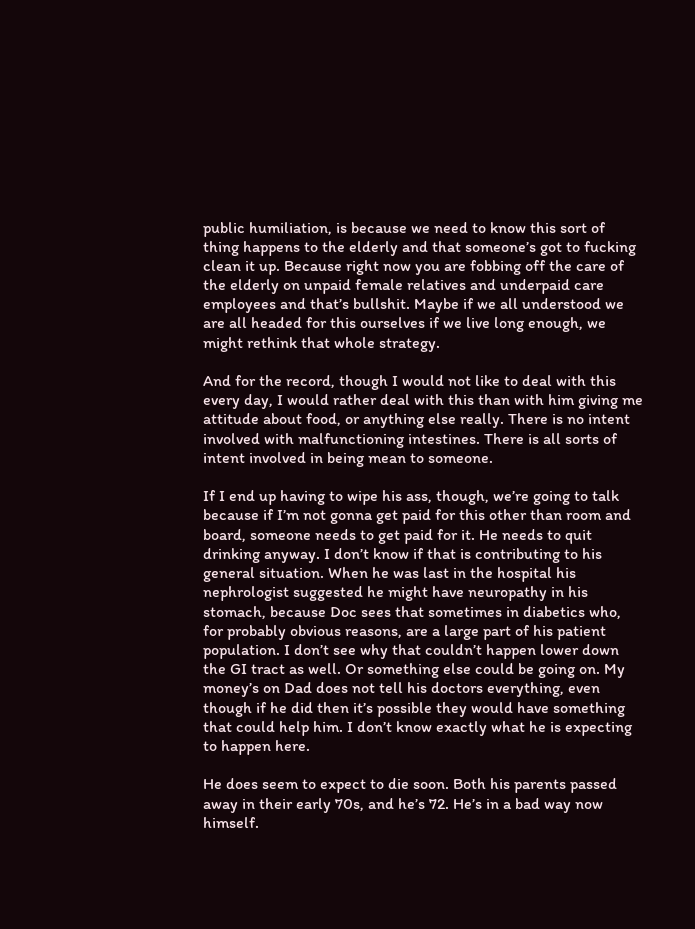public humiliation, is because we need to know this sort of thing happens to the elderly and that someone’s got to fucking clean it up. Because right now you are fobbing off the care of the elderly on unpaid female relatives and underpaid care employees and that’s bullshit. Maybe if we all understood we are all headed for this ourselves if we live long enough, we might rethink that whole strategy.

And for the record, though I would not like to deal with this every day, I would rather deal with this than with him giving me attitude about food, or anything else really. There is no intent involved with malfunctioning intestines. There is all sorts of intent involved in being mean to someone.

If I end up having to wipe his ass, though, we’re going to talk because if I’m not gonna get paid for this other than room and board, someone needs to get paid for it. He needs to quit drinking anyway. I don’t know if that is contributing to his general situation. When he was last in the hospital his nephrologist suggested he might have neuropathy in his stomach, because Doc sees that sometimes in diabetics who, for probably obvious reasons, are a large part of his patient population. I don’t see why that couldn’t happen lower down the GI tract as well. Or something else could be going on. My money’s on Dad does not tell his doctors everything, even though if he did then it’s possible they would have something that could help him. I don’t know exactly what he is expecting to happen here.

He does seem to expect to die soon. Both his parents passed away in their early 70s, and he’s 72. He’s in a bad way now himself.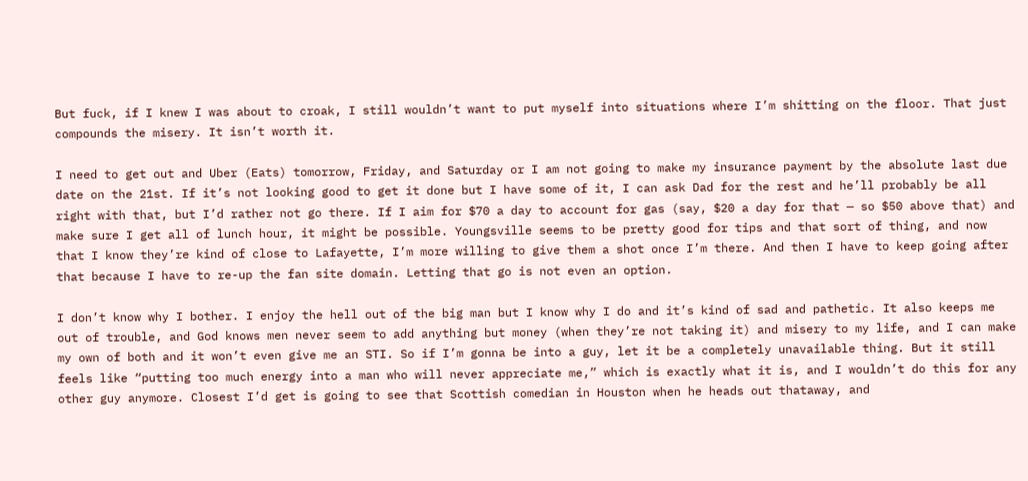But fuck, if I knew I was about to croak, I still wouldn’t want to put myself into situations where I’m shitting on the floor. That just compounds the misery. It isn’t worth it.

I need to get out and Uber (Eats) tomorrow, Friday, and Saturday or I am not going to make my insurance payment by the absolute last due date on the 21st. If it’s not looking good to get it done but I have some of it, I can ask Dad for the rest and he’ll probably be all right with that, but I’d rather not go there. If I aim for $70 a day to account for gas (say, $20 a day for that — so $50 above that) and make sure I get all of lunch hour, it might be possible. Youngsville seems to be pretty good for tips and that sort of thing, and now that I know they’re kind of close to Lafayette, I’m more willing to give them a shot once I’m there. And then I have to keep going after that because I have to re-up the fan site domain. Letting that go is not even an option.

I don’t know why I bother. I enjoy the hell out of the big man but I know why I do and it’s kind of sad and pathetic. It also keeps me out of trouble, and God knows men never seem to add anything but money (when they’re not taking it) and misery to my life, and I can make my own of both and it won’t even give me an STI. So if I’m gonna be into a guy, let it be a completely unavailable thing. But it still feels like “putting too much energy into a man who will never appreciate me,” which is exactly what it is, and I wouldn’t do this for any other guy anymore. Closest I’d get is going to see that Scottish comedian in Houston when he heads out thataway, and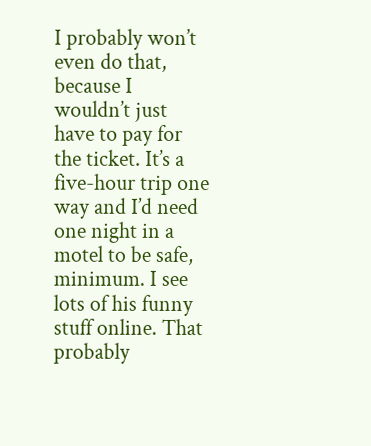I probably won’t even do that, because I wouldn’t just have to pay for the ticket. It’s a five-hour trip one way and I’d need one night in a motel to be safe, minimum. I see lots of his funny stuff online. That probably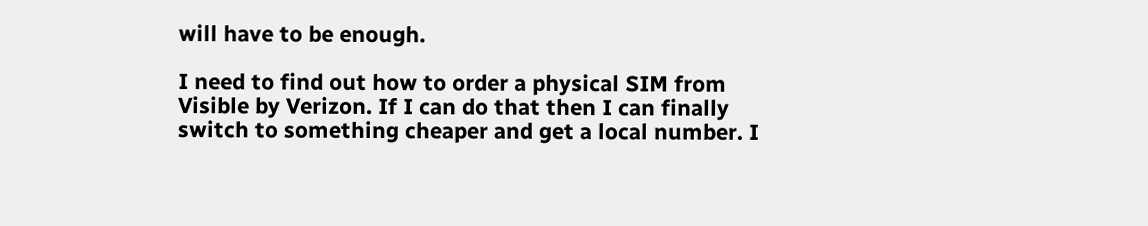will have to be enough.

I need to find out how to order a physical SIM from Visible by Verizon. If I can do that then I can finally switch to something cheaper and get a local number. I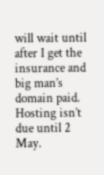will wait until after I get the insurance and big man’s domain paid. Hosting isn’t due until 2 May.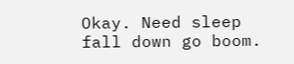Okay. Need sleep fall down go boom.